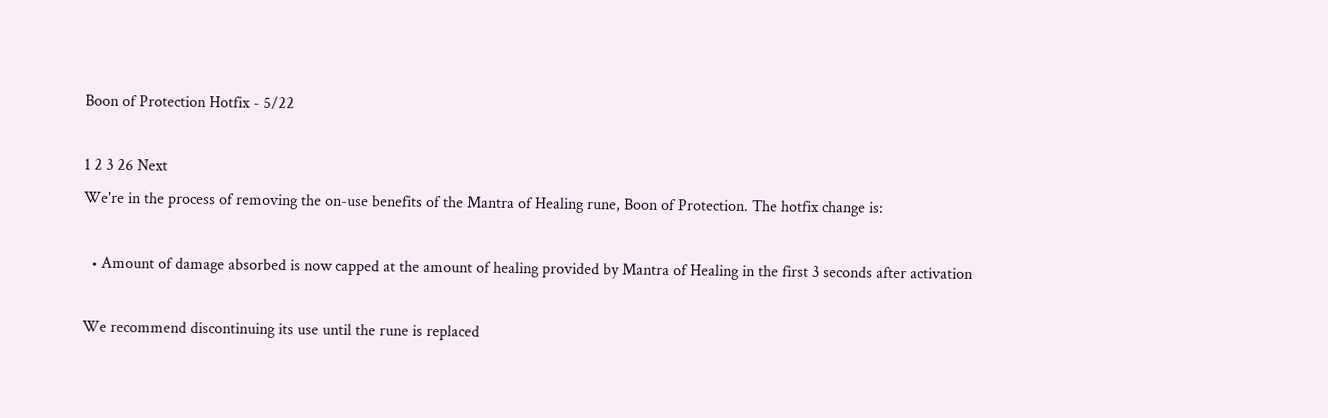Boon of Protection Hotfix - 5/22

1 2 3 26 Next
We're in the process of removing the on-use benefits of the Mantra of Healing rune, Boon of Protection. The hotfix change is:

  • Amount of damage absorbed is now capped at the amount of healing provided by Mantra of Healing in the first 3 seconds after activation

We recommend discontinuing its use until the rune is replaced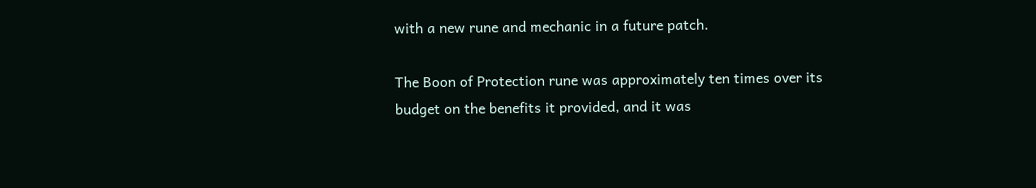with a new rune and mechanic in a future patch.

The Boon of Protection rune was approximately ten times over its budget on the benefits it provided, and it was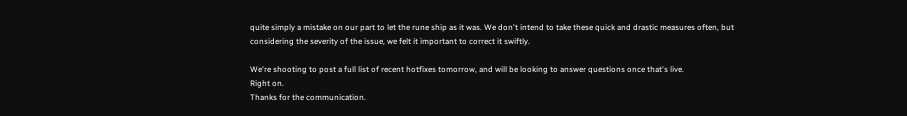quite simply a mistake on our part to let the rune ship as it was. We don't intend to take these quick and drastic measures often, but considering the severity of the issue, we felt it important to correct it swiftly.

We're shooting to post a full list of recent hotfixes tomorrow, and will be looking to answer questions once that's live.
Right on.
Thanks for the communication.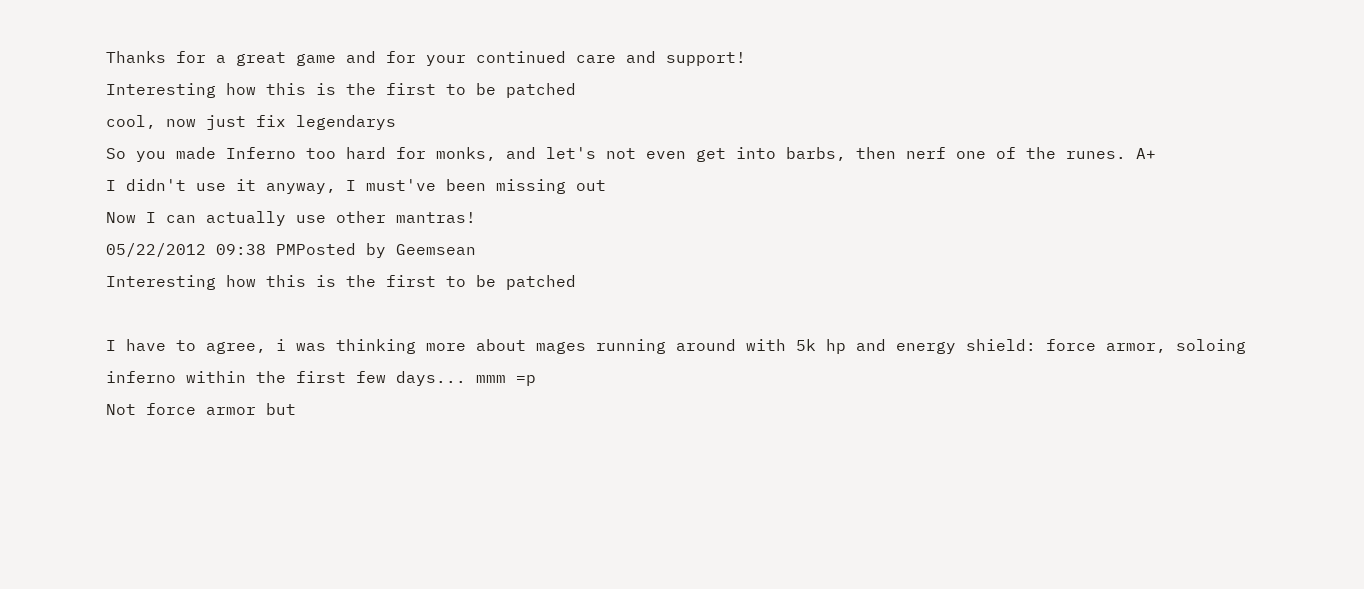Thanks for a great game and for your continued care and support!
Interesting how this is the first to be patched
cool, now just fix legendarys
So you made Inferno too hard for monks, and let's not even get into barbs, then nerf one of the runes. A+
I didn't use it anyway, I must've been missing out
Now I can actually use other mantras!
05/22/2012 09:38 PMPosted by Geemsean
Interesting how this is the first to be patched

I have to agree, i was thinking more about mages running around with 5k hp and energy shield: force armor, soloing inferno within the first few days... mmm =p
Not force armor but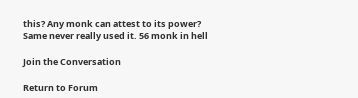this? Any monk can attest to its power?
Same never really used it. 56 monk in hell

Join the Conversation

Return to Forum